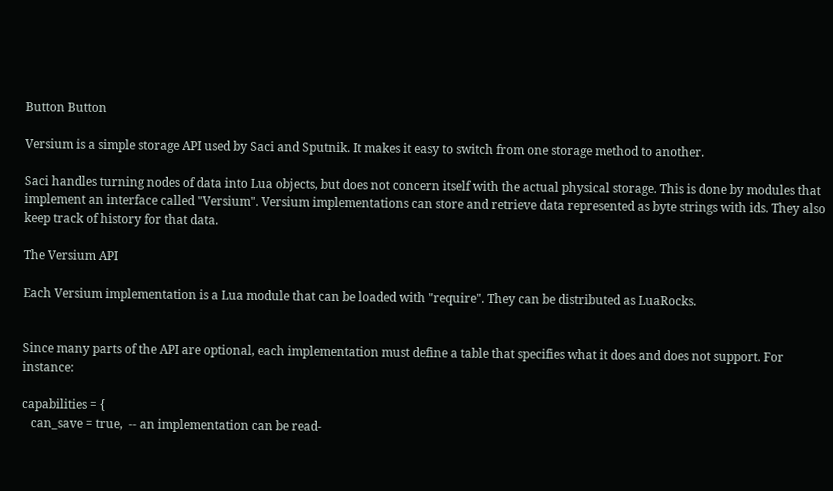Button Button

Versium is a simple storage API used by Saci and Sputnik. It makes it easy to switch from one storage method to another.

Saci handles turning nodes of data into Lua objects, but does not concern itself with the actual physical storage. This is done by modules that implement an interface called "Versium". Versium implementations can store and retrieve data represented as byte strings with ids. They also keep track of history for that data.

The Versium API

Each Versium implementation is a Lua module that can be loaded with "require". They can be distributed as LuaRocks.


Since many parts of the API are optional, each implementation must define a table that specifies what it does and does not support. For instance:

capabilities = {
   can_save = true,  -- an implementation can be read-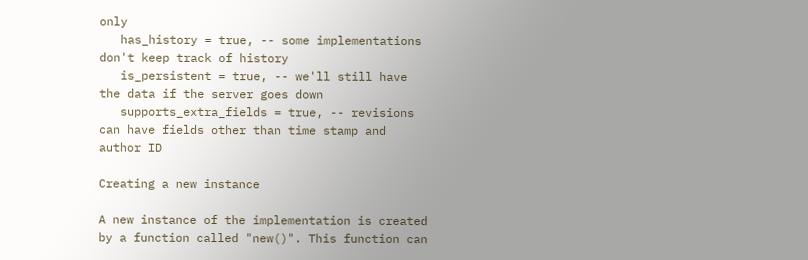only
   has_history = true, -- some implementations don't keep track of history
   is_persistent = true, -- we'll still have the data if the server goes down
   supports_extra_fields = true, -- revisions can have fields other than time stamp and author ID

Creating a new instance

A new instance of the implementation is created by a function called "new()". This function can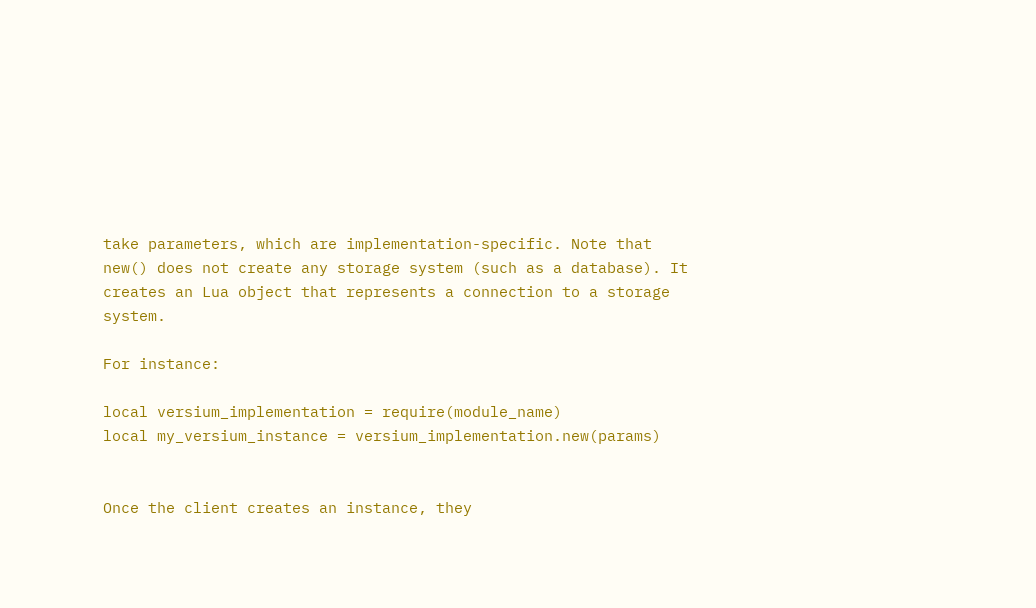take parameters, which are implementation-specific. Note that new() does not create any storage system (such as a database). It creates an Lua object that represents a connection to a storage system.

For instance:

local versium_implementation = require(module_name)
local my_versium_instance = versium_implementation.new(params)


Once the client creates an instance, they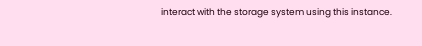interact with the storage system using this instance.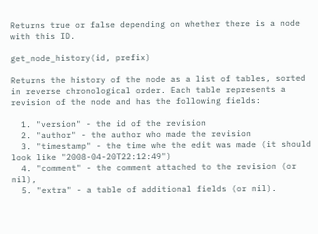Returns true or false depending on whether there is a node with this ID.

get_node_history(id, prefix)

Returns the history of the node as a list of tables, sorted in reverse chronological order. Each table represents a revision of the node and has the following fields:

  1. "version" - the id of the revision
  2. "author" - the author who made the revision
  3. "timestamp" - the time whe the edit was made (it should look like "2008-04-20T22:12:49")
  4. "comment" - the comment attached to the revision (or nil),
  5. "extra" - a table of additional fields (or nil).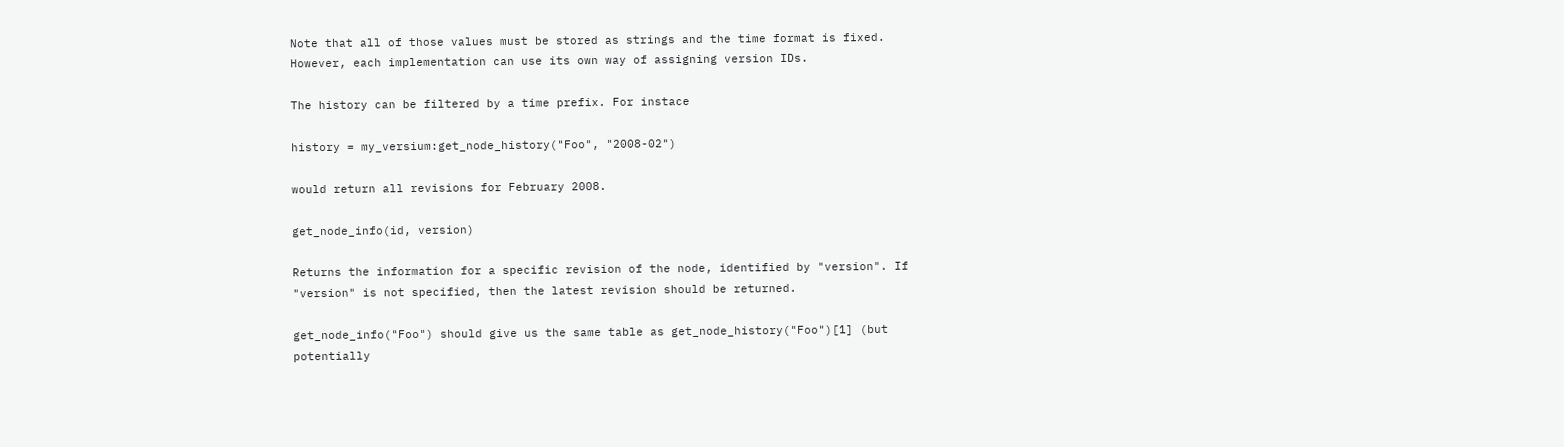Note that all of those values must be stored as strings and the time format is fixed. However, each implementation can use its own way of assigning version IDs.

The history can be filtered by a time prefix. For instace

history = my_versium:get_node_history("Foo", "2008-02")

would return all revisions for February 2008.

get_node_info(id, version)

Returns the information for a specific revision of the node, identified by "version". If "version" is not specified, then the latest revision should be returned.

get_node_info("Foo") should give us the same table as get_node_history("Foo")[1] (but potentially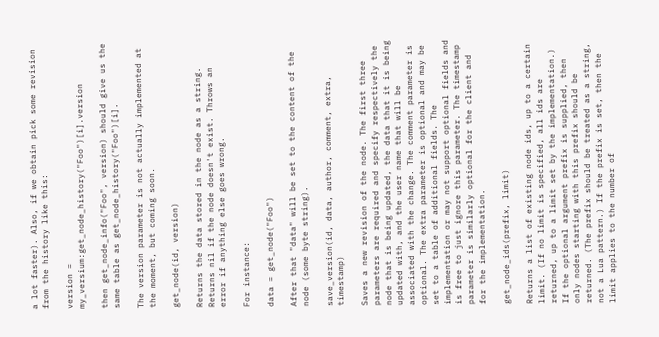a lot faster). Also, if we obtain pick some revision from the history like this:

version = my_versium:get_node_history("Foo")[i].version

then get_node_info("Foo", version) should give us the same table as get_node_history("Foo")[i].

The version parameter is not actually implemented at the moment, but coming soon.

get_node(id, version)

Returns the data stored in the node as a string. Returns nil if the node doesn't exist. Throws an error if anything else goes wrong.

For instance:

data = get_node("Foo")

After that "data" will be set to the content of the node (some byte string).

save_version(id, data, author, comment, extra, timestamp)

Saves a new revision of the node. The first three parameters are required and specify respectively the node that is being updated, the data that it is being updated with, and the user name that will be associated with the change. The comment parameter is optional. The extra parameter is optional and may be set to a table of additional fields. The implementation or may not support optional fields and is free to just ignore this parameter. The timestamp parameter is similarly optional for the client and for the implementation.

get_node_ids(prefix, limit)

Returns a list of existing node ids, up to a certain limit. (If no limit is specified, all ids are returned, up to a limit set by the implementation.) If the optional argument prefix is supplied, then only nodes starting with this prefix should be returned. (The prefix should be treated as a string, not a Lua pattern.) If the prefix is set, then the limit applies to the number of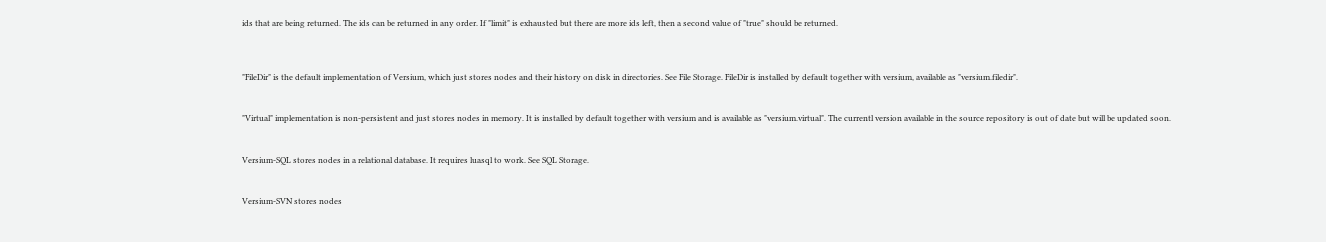ids that are being returned. The ids can be returned in any order. If "limit" is exhausted but there are more ids left, then a second value of "true" should be returned.



"FileDir" is the default implementation of Versium, which just stores nodes and their history on disk in directories. See File Storage. FileDir is installed by default together with versium, available as "versium.filedir".


"Virtual" implementation is non-persistent and just stores nodes in memory. It is installed by default together with versium and is available as "versium.virtual". The currentl version available in the source repository is out of date but will be updated soon.


Versium-SQL stores nodes in a relational database. It requires luasql to work. See SQL Storage.


Versium-SVN stores nodes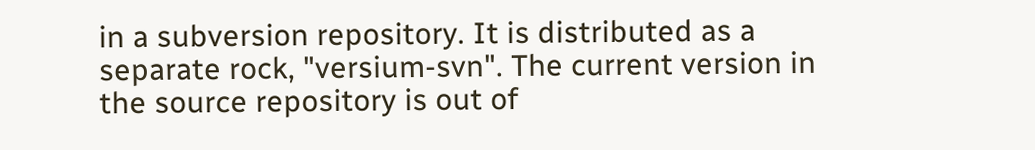in a subversion repository. It is distributed as a separate rock, "versium-svn". The current version in the source repository is out of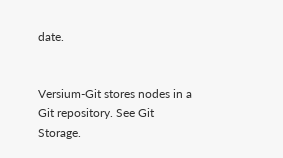date.


Versium-Git stores nodes in a Git repository. See Git Storage.